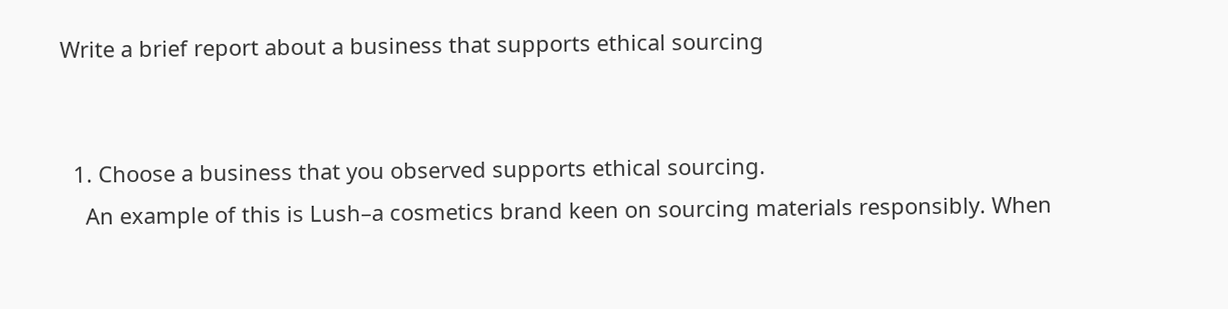Write a brief report about a business that supports ethical sourcing


  1. Choose a business that you observed supports ethical sourcing.
    An example of this is Lush–a cosmetics brand keen on sourcing materials responsibly. When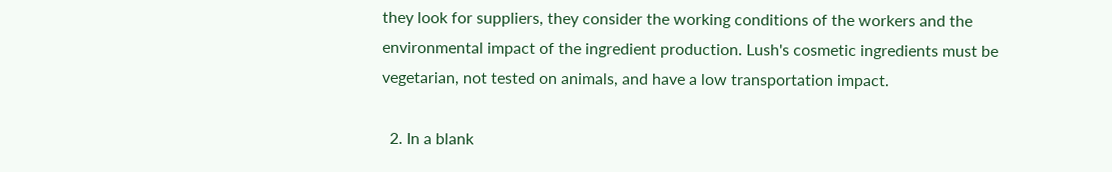they look for suppliers, they consider the working conditions of the workers and the environmental impact of the ingredient production. Lush's cosmetic ingredients must be vegetarian, not tested on animals, and have a low transportation impact.

  2. In a blank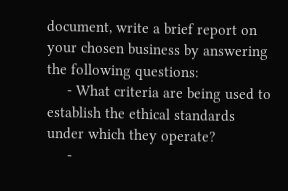document, write a brief report on your chosen business by answering the following questions:
     - What criteria are being used to establish the ethical standards under which they operate?
     -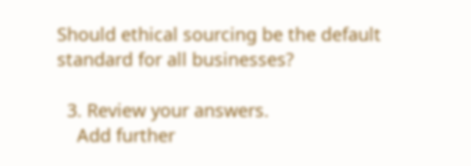Should ethical sourcing be the default standard for all businesses?

  3. Review your answers.
    Add further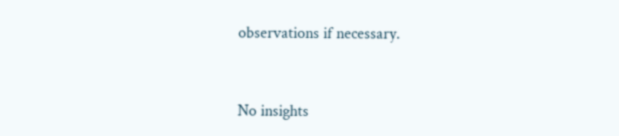observations if necessary.


No insights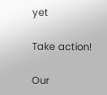yet

Take action!

Our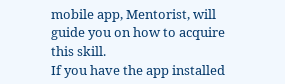mobile app, Mentorist, will guide you on how to acquire this skill.
If you have the app installed